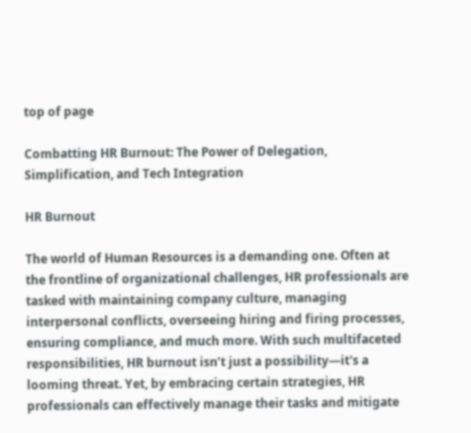top of page

Combatting HR Burnout: The Power of Delegation, Simplification, and Tech Integration

HR Burnout

The world of Human Resources is a demanding one. Often at the frontline of organizational challenges, HR professionals are tasked with maintaining company culture, managing interpersonal conflicts, overseeing hiring and firing processes, ensuring compliance, and much more. With such multifaceted responsibilities, HR burnout isn’t just a possibility—it's a looming threat. Yet, by embracing certain strategies, HR professionals can effectively manage their tasks and mitigate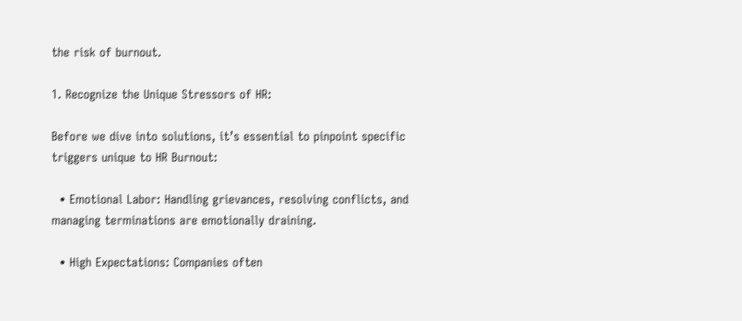the risk of burnout.

1. Recognize the Unique Stressors of HR:

Before we dive into solutions, it’s essential to pinpoint specific triggers unique to HR Burnout:

  • Emotional Labor: Handling grievances, resolving conflicts, and managing terminations are emotionally draining.

  • High Expectations: Companies often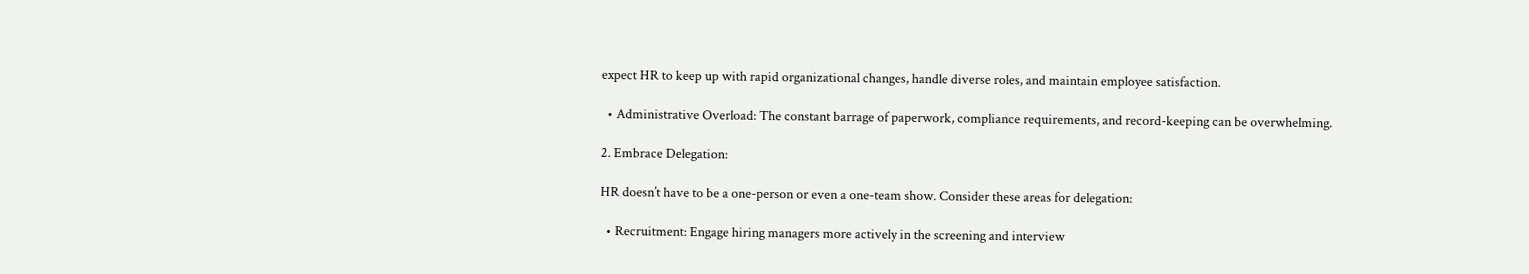expect HR to keep up with rapid organizational changes, handle diverse roles, and maintain employee satisfaction.

  • Administrative Overload: The constant barrage of paperwork, compliance requirements, and record-keeping can be overwhelming.

2. Embrace Delegation:

HR doesn’t have to be a one-person or even a one-team show. Consider these areas for delegation:

  • Recruitment: Engage hiring managers more actively in the screening and interview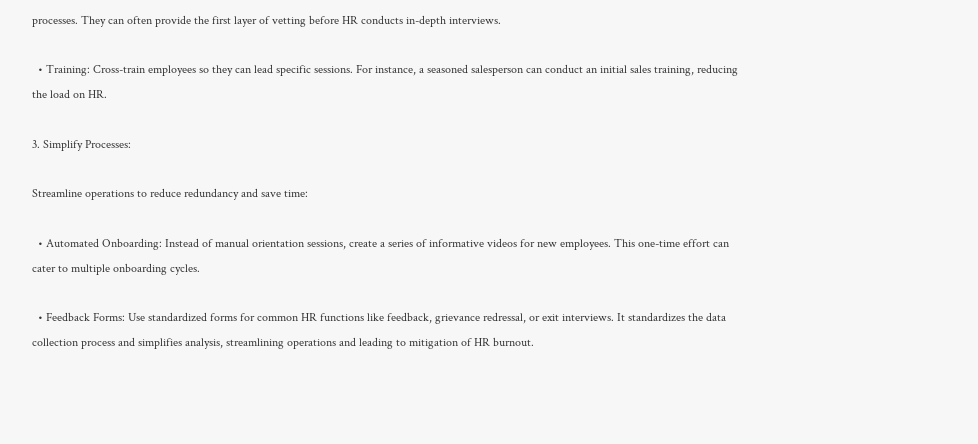processes. They can often provide the first layer of vetting before HR conducts in-depth interviews.

  • Training: Cross-train employees so they can lead specific sessions. For instance, a seasoned salesperson can conduct an initial sales training, reducing the load on HR.

3. Simplify Processes:

Streamline operations to reduce redundancy and save time:

  • Automated Onboarding: Instead of manual orientation sessions, create a series of informative videos for new employees. This one-time effort can cater to multiple onboarding cycles.

  • Feedback Forms: Use standardized forms for common HR functions like feedback, grievance redressal, or exit interviews. It standardizes the data collection process and simplifies analysis, streamlining operations and leading to mitigation of HR burnout.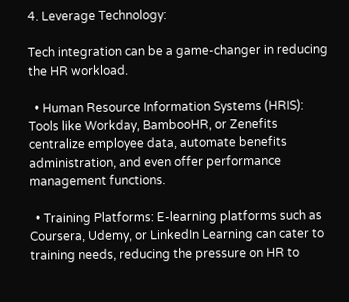4. Leverage Technology:

Tech integration can be a game-changer in reducing the HR workload.

  • Human Resource Information Systems (HRIS): Tools like Workday, BambooHR, or Zenefits centralize employee data, automate benefits administration, and even offer performance management functions.

  • Training Platforms: E-learning platforms such as Coursera, Udemy, or LinkedIn Learning can cater to training needs, reducing the pressure on HR to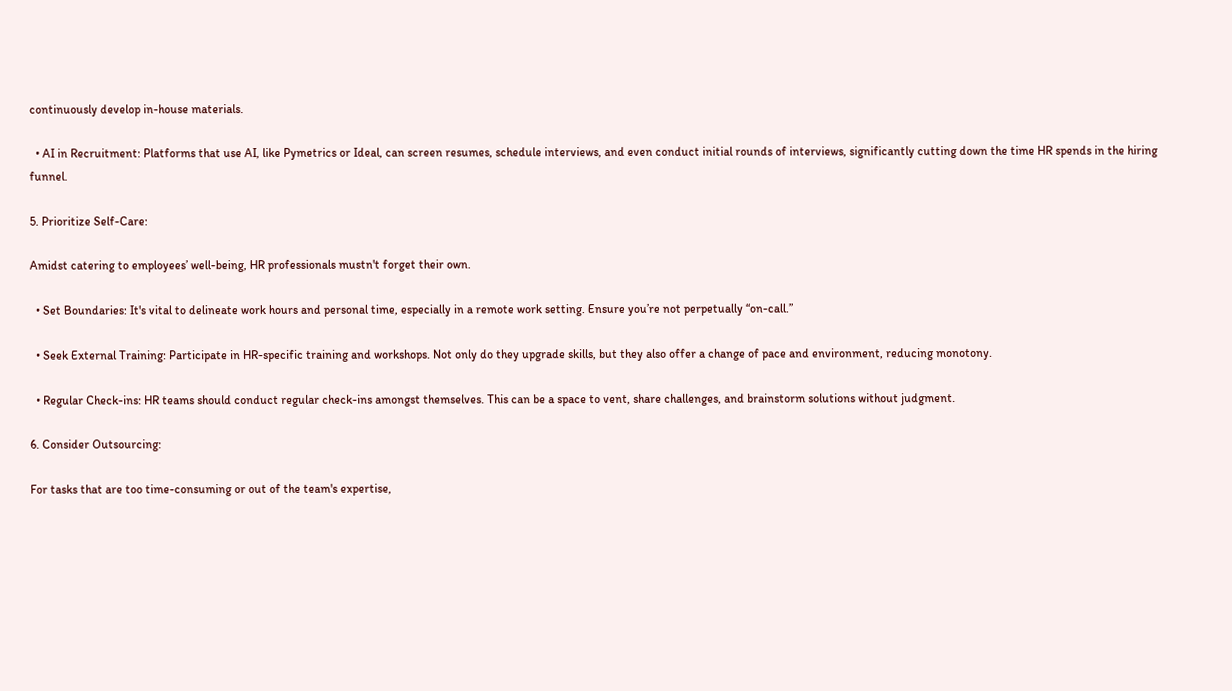continuously develop in-house materials.

  • AI in Recruitment: Platforms that use AI, like Pymetrics or Ideal, can screen resumes, schedule interviews, and even conduct initial rounds of interviews, significantly cutting down the time HR spends in the hiring funnel.

5. Prioritize Self-Care:

Amidst catering to employees’ well-being, HR professionals mustn't forget their own.

  • Set Boundaries: It's vital to delineate work hours and personal time, especially in a remote work setting. Ensure you’re not perpetually “on-call.”

  • Seek External Training: Participate in HR-specific training and workshops. Not only do they upgrade skills, but they also offer a change of pace and environment, reducing monotony.

  • Regular Check-ins: HR teams should conduct regular check-ins amongst themselves. This can be a space to vent, share challenges, and brainstorm solutions without judgment.

6. Consider Outsourcing:

For tasks that are too time-consuming or out of the team's expertise,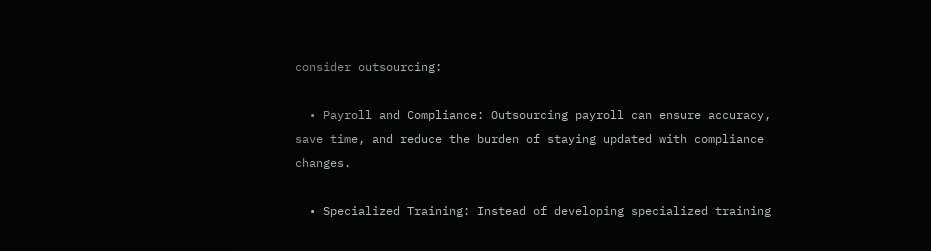consider outsourcing:

  • Payroll and Compliance: Outsourcing payroll can ensure accuracy, save time, and reduce the burden of staying updated with compliance changes.

  • Specialized Training: Instead of developing specialized training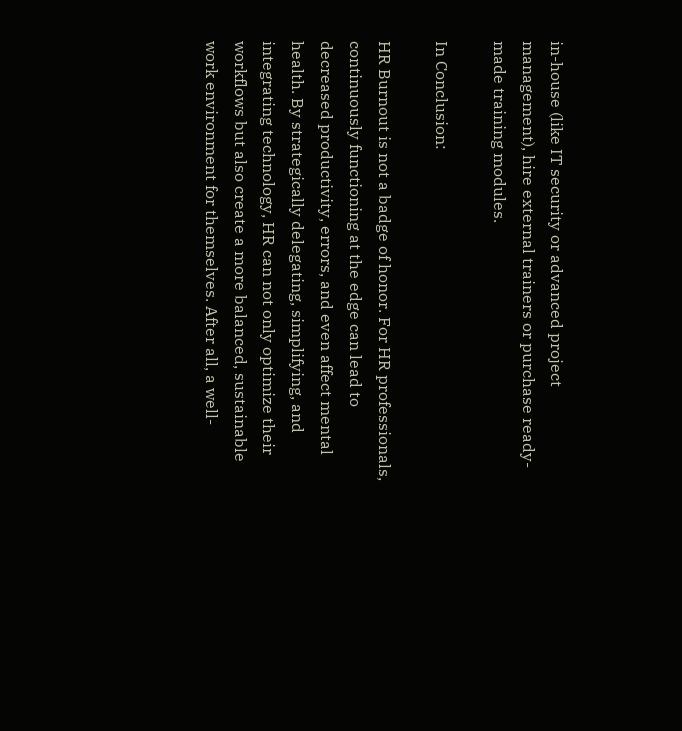in-house (like IT security or advanced project management), hire external trainers or purchase ready-made training modules.

In Conclusion:

HR Burnout is not a badge of honor. For HR professionals, continuously functioning at the edge can lead to decreased productivity, errors, and even affect mental health. By strategically delegating, simplifying, and integrating technology, HR can not only optimize their workflows but also create a more balanced, sustainable work environment for themselves. After all, a well-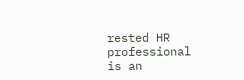rested HR professional is an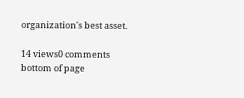organization's best asset.

14 views0 comments
bottom of page